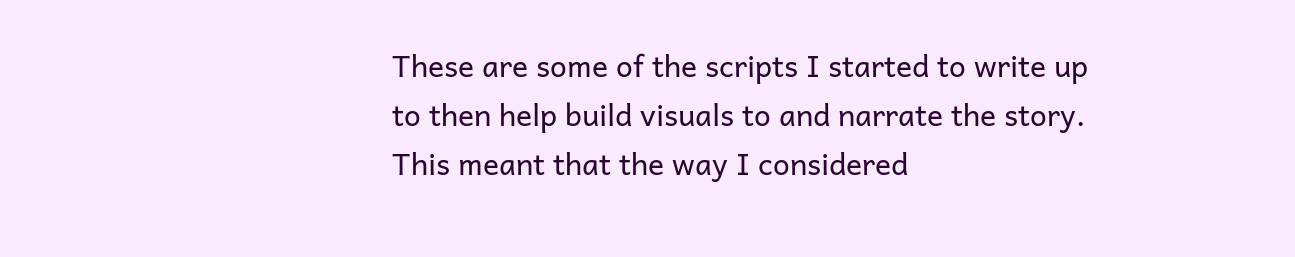These are some of the scripts I started to write up to then help build visuals to and narrate the story. This meant that the way I considered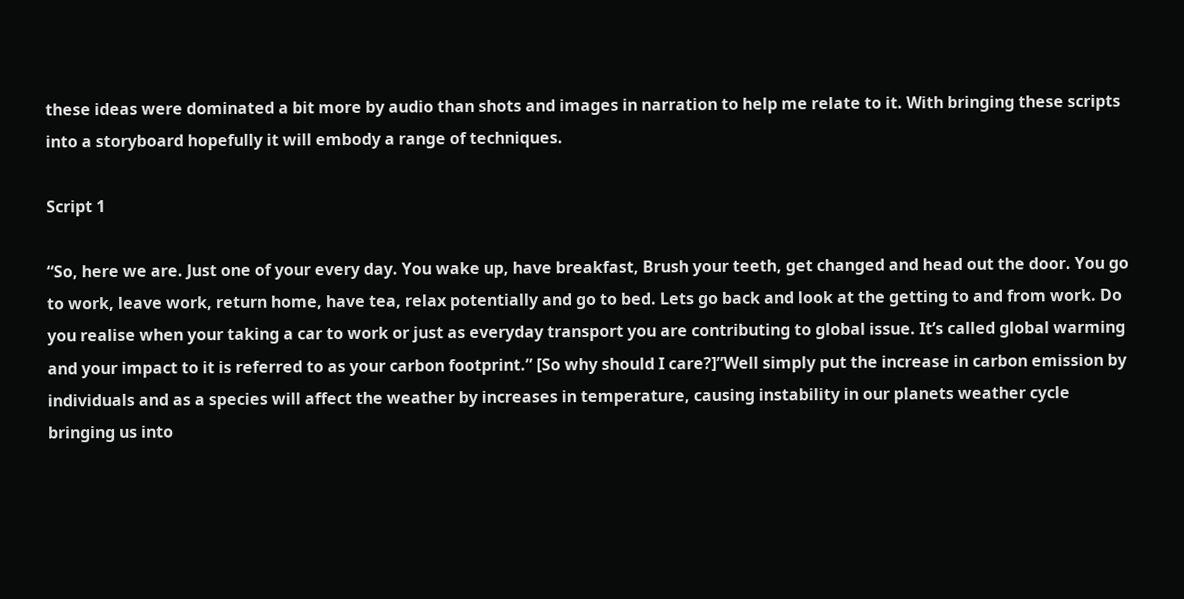these ideas were dominated a bit more by audio than shots and images in narration to help me relate to it. With bringing these scripts into a storyboard hopefully it will embody a range of techniques.

Script 1

“So, here we are. Just one of your every day. You wake up, have breakfast, Brush your teeth, get changed and head out the door. You go to work, leave work, return home, have tea, relax potentially and go to bed. Lets go back and look at the getting to and from work. Do you realise when your taking a car to work or just as everyday transport you are contributing to global issue. It’s called global warming and your impact to it is referred to as your carbon footprint.” [So why should I care?]”Well simply put the increase in carbon emission by individuals and as a species will affect the weather by increases in temperature, causing instability in our planets weather cycle bringing us into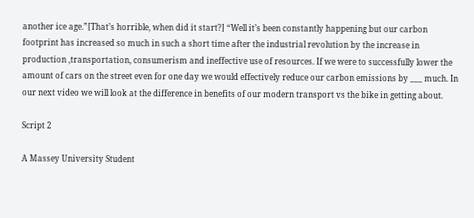another ice age.”[That’s horrible, when did it start?] “Well it’s been constantly happening but our carbon footprint has increased so much in such a short time after the industrial revolution by the increase in production ,transportation, consumerism and ineffective use of resources. If we were to successfully lower the amount of cars on the street even for one day we would effectively reduce our carbon emissions by ___ much. In our next video we will look at the difference in benefits of our modern transport vs the bike in getting about.

Script 2

A Massey University Student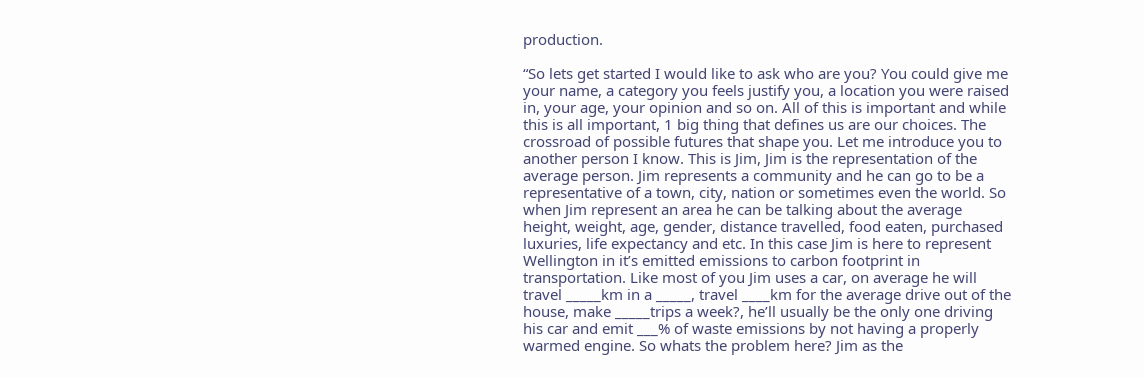production.

“So lets get started I would like to ask who are you? You could give me your name, a category you feels justify you, a location you were raised in, your age, your opinion and so on. All of this is important and while this is all important, 1 big thing that defines us are our choices. The crossroad of possible futures that shape you. Let me introduce you to another person I know. This is Jim, Jim is the representation of the average person. Jim represents a community and he can go to be a representative of a town, city, nation or sometimes even the world. So when Jim represent an area he can be talking about the average height, weight, age, gender, distance travelled, food eaten, purchased luxuries, life expectancy and etc. In this case Jim is here to represent Wellington in it’s emitted emissions to carbon footprint in transportation. Like most of you Jim uses a car, on average he will travel _____km in a _____, travel ____km for the average drive out of the house, make _____trips a week?, he’ll usually be the only one driving his car and emit ___% of waste emissions by not having a properly warmed engine. So whats the problem here? Jim as the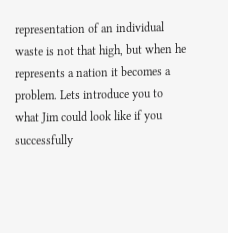representation of an individual waste is not that high, but when he represents a nation it becomes a problem. Lets introduce you to what Jim could look like if you successfully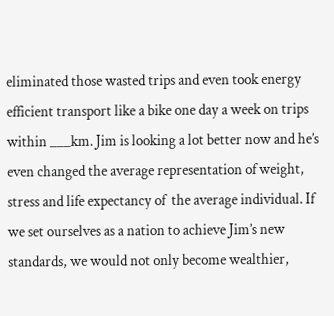eliminated those wasted trips and even took energy efficient transport like a bike one day a week on trips within ___km. Jim is looking a lot better now and he’s even changed the average representation of weight, stress and life expectancy of  the average individual. If we set ourselves as a nation to achieve Jim’s new standards, we would not only become wealthier,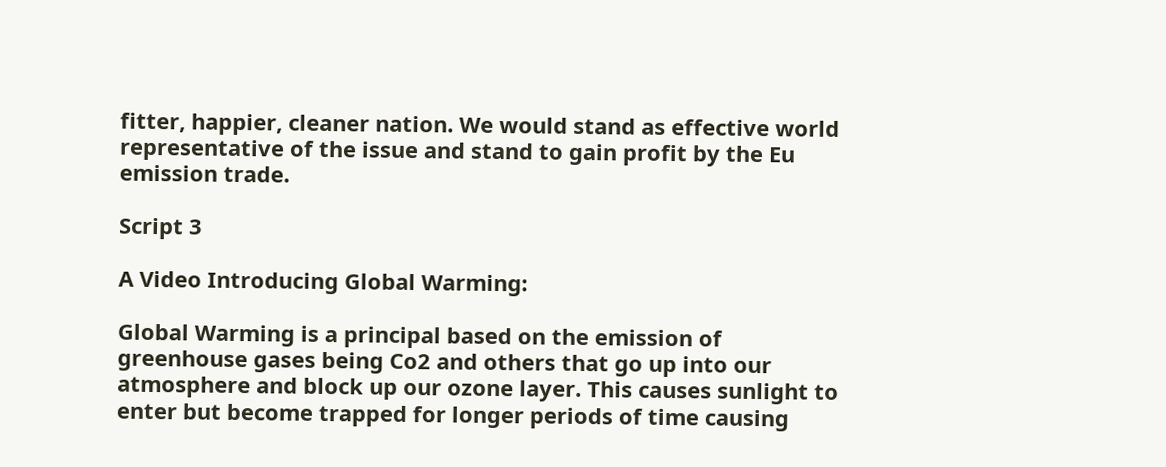fitter, happier, cleaner nation. We would stand as effective world representative of the issue and stand to gain profit by the Eu emission trade.

Script 3

A Video Introducing Global Warming:

Global Warming is a principal based on the emission of greenhouse gases being Co2 and others that go up into our atmosphere and block up our ozone layer. This causes sunlight to enter but become trapped for longer periods of time causing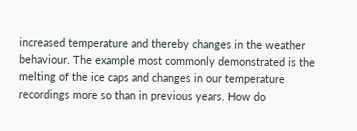increased temperature and thereby changes in the weather behaviour. The example most commonly demonstrated is the melting of the ice caps and changes in our temperature recordings more so than in previous years. How do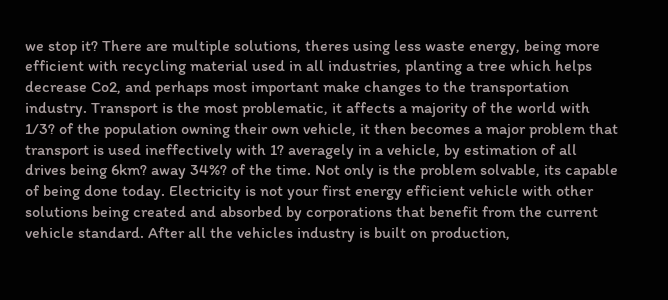we stop it? There are multiple solutions, theres using less waste energy, being more efficient with recycling material used in all industries, planting a tree which helps decrease Co2, and perhaps most important make changes to the transportation industry. Transport is the most problematic, it affects a majority of the world with 1/3? of the population owning their own vehicle, it then becomes a major problem that transport is used ineffectively with 1? averagely in a vehicle, by estimation of all drives being 6km? away 34%? of the time. Not only is the problem solvable, its capable of being done today. Electricity is not your first energy efficient vehicle with other solutions being created and absorbed by corporations that benefit from the current vehicle standard. After all the vehicles industry is built on production,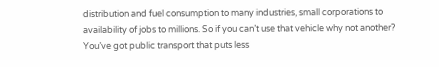distribution and fuel consumption to many industries, small corporations to availability of jobs to millions. So if you can’t use that vehicle why not another? You’ve got public transport that puts less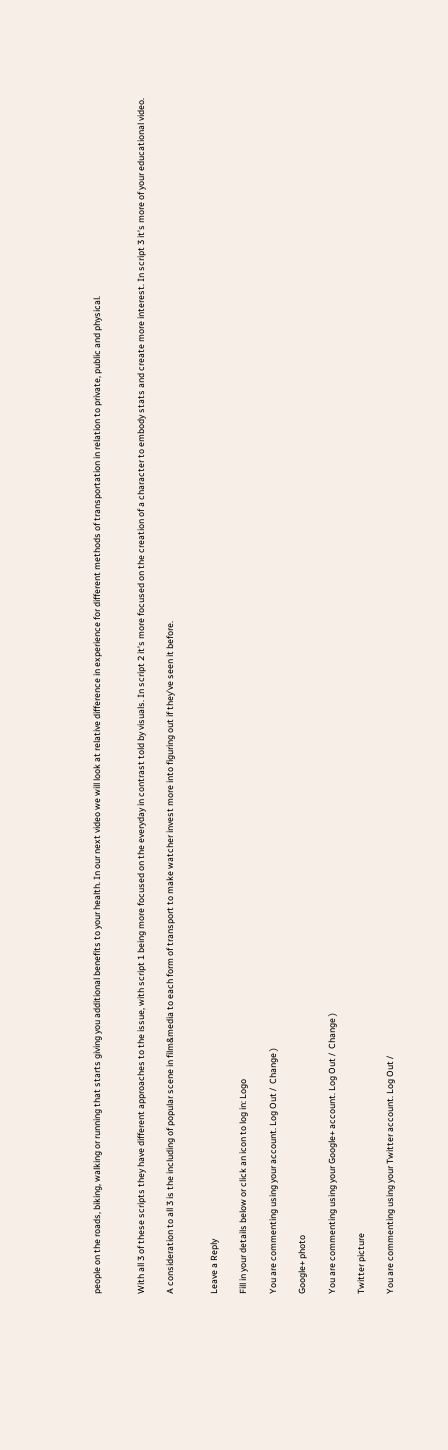people on the roads, biking, walking or running that starts giving you additional benefits to your health. In our next video we will look at relative difference in experience for different methods of transportation in relation to private, public and physical.


With all 3 of these scripts they have different approaches to the issue, with script 1 being more focused on the everyday in contrast told by visuals. In script 2 it’s more focused on the creation of a character to embody stats and create more interest. In script 3 it’s more of your educational video.

A consideration to all 3 is the including of popular scene in film&media to each form of transport to make watcher invest more into figuring out if they’ve seen it before.


Leave a Reply

Fill in your details below or click an icon to log in: Logo

You are commenting using your account. Log Out /  Change )

Google+ photo

You are commenting using your Google+ account. Log Out /  Change )

Twitter picture

You are commenting using your Twitter account. Log Out /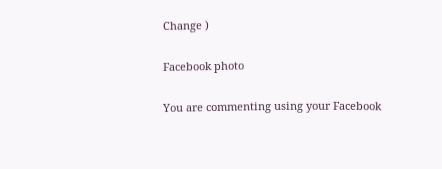Change )

Facebook photo

You are commenting using your Facebook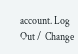account. Log Out /  Change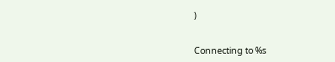)


Connecting to %s